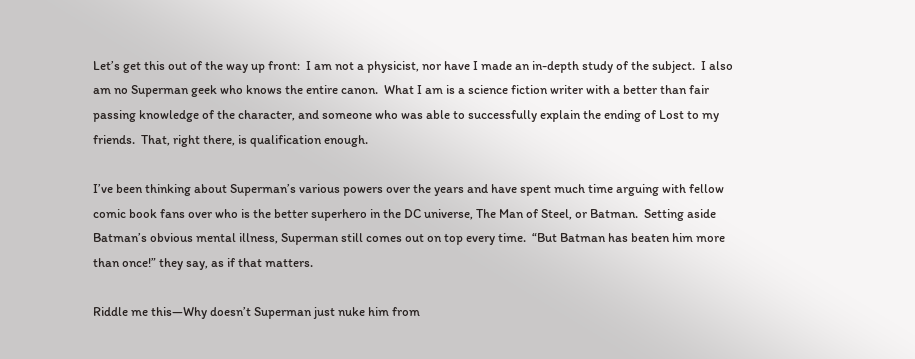Let’s get this out of the way up front:  I am not a physicist, nor have I made an in-depth study of the subject.  I also am no Superman geek who knows the entire canon.  What I am is a science fiction writer with a better than fair passing knowledge of the character, and someone who was able to successfully explain the ending of Lost to my friends.  That, right there, is qualification enough.

I’ve been thinking about Superman’s various powers over the years and have spent much time arguing with fellow comic book fans over who is the better superhero in the DC universe, The Man of Steel, or Batman.  Setting aside Batman’s obvious mental illness, Superman still comes out on top every time.  “But Batman has beaten him more than once!” they say, as if that matters.

Riddle me this—Why doesn’t Superman just nuke him from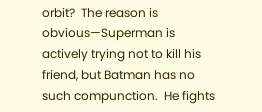orbit?  The reason is obvious—Superman is actively trying not to kill his friend, but Batman has no such compunction.  He fights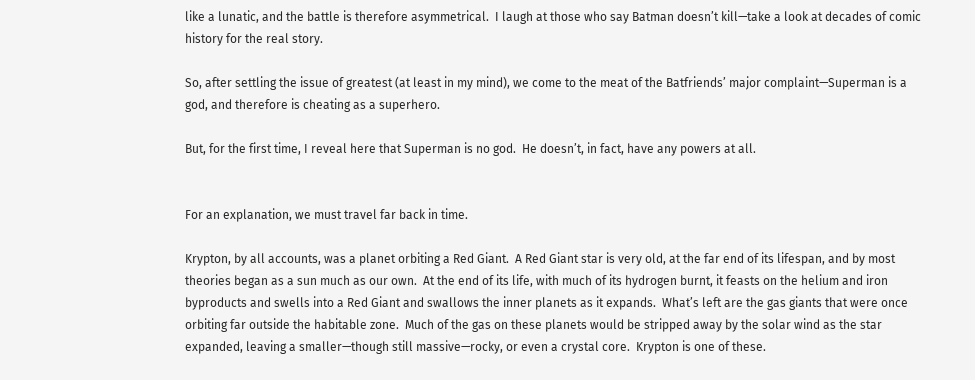like a lunatic, and the battle is therefore asymmetrical.  I laugh at those who say Batman doesn’t kill—take a look at decades of comic history for the real story.

So, after settling the issue of greatest (at least in my mind), we come to the meat of the Batfriends’ major complaint—Superman is a god, and therefore is cheating as a superhero.

But, for the first time, I reveal here that Superman is no god.  He doesn’t, in fact, have any powers at all.


For an explanation, we must travel far back in time.

Krypton, by all accounts, was a planet orbiting a Red Giant.  A Red Giant star is very old, at the far end of its lifespan, and by most theories began as a sun much as our own.  At the end of its life, with much of its hydrogen burnt, it feasts on the helium and iron byproducts and swells into a Red Giant and swallows the inner planets as it expands.  What’s left are the gas giants that were once orbiting far outside the habitable zone.  Much of the gas on these planets would be stripped away by the solar wind as the star expanded, leaving a smaller—though still massive—rocky, or even a crystal core.  Krypton is one of these.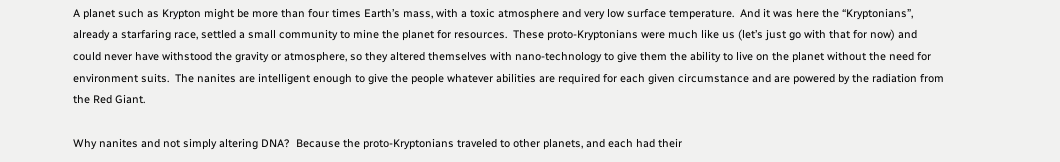A planet such as Krypton might be more than four times Earth’s mass, with a toxic atmosphere and very low surface temperature.  And it was here the “Kryptonians”, already a starfaring race, settled a small community to mine the planet for resources.  These proto-Kryptonians were much like us (let’s just go with that for now) and could never have withstood the gravity or atmosphere, so they altered themselves with nano-technology to give them the ability to live on the planet without the need for environment suits.  The nanites are intelligent enough to give the people whatever abilities are required for each given circumstance and are powered by the radiation from the Red Giant.

Why nanites and not simply altering DNA?  Because the proto-Kryptonians traveled to other planets, and each had their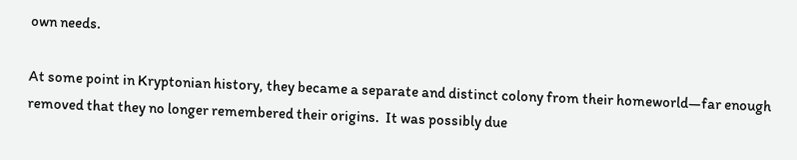own needs.

At some point in Kryptonian history, they became a separate and distinct colony from their homeworld—far enough removed that they no longer remembered their origins.  It was possibly due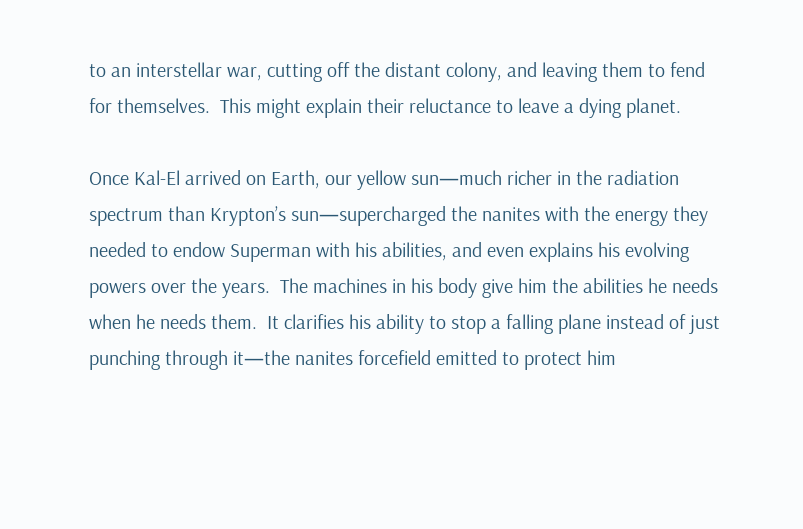to an interstellar war, cutting off the distant colony, and leaving them to fend for themselves.  This might explain their reluctance to leave a dying planet.

Once Kal-El arrived on Earth, our yellow sun—much richer in the radiation spectrum than Krypton’s sun—supercharged the nanites with the energy they needed to endow Superman with his abilities, and even explains his evolving powers over the years.  The machines in his body give him the abilities he needs when he needs them.  It clarifies his ability to stop a falling plane instead of just punching through it—the nanites forcefield emitted to protect him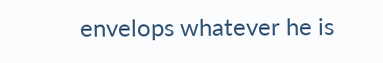envelops whatever he is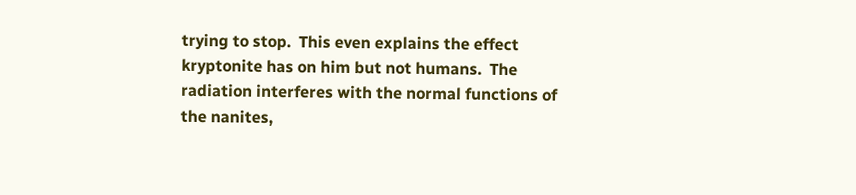trying to stop.  This even explains the effect kryptonite has on him but not humans.  The radiation interferes with the normal functions of the nanites,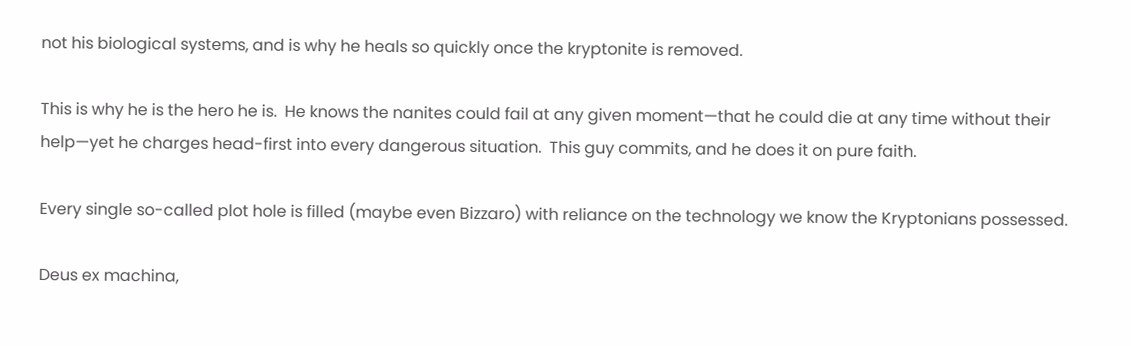not his biological systems, and is why he heals so quickly once the kryptonite is removed.

This is why he is the hero he is.  He knows the nanites could fail at any given moment—that he could die at any time without their help—yet he charges head-first into every dangerous situation.  This guy commits, and he does it on pure faith.

Every single so-called plot hole is filled (maybe even Bizzaro) with reliance on the technology we know the Kryptonians possessed.

Deus ex machina,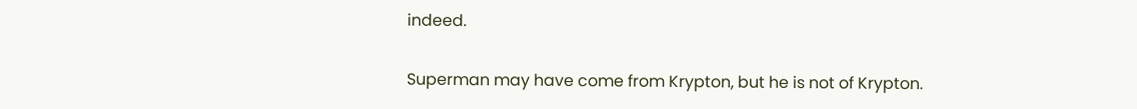indeed.

Superman may have come from Krypton, but he is not of Krypton.